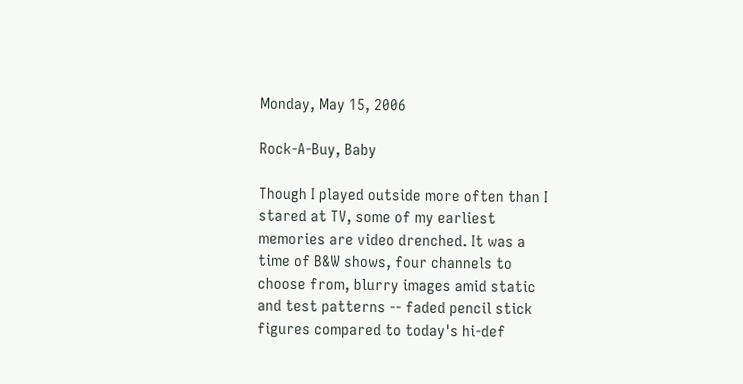Monday, May 15, 2006

Rock-A-Buy, Baby

Though I played outside more often than I stared at TV, some of my earliest memories are video drenched. It was a time of B&W shows, four channels to choose from, blurry images amid static and test patterns -- faded pencil stick figures compared to today's hi-def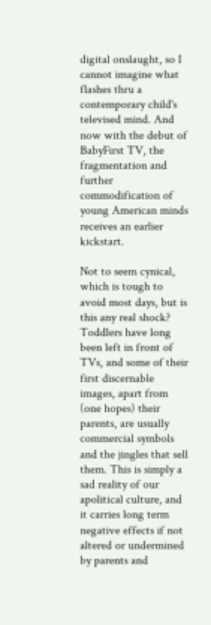digital onslaught, so I cannot imagine what flashes thru a contemporary child's televised mind. And now with the debut of BabyFirst TV, the fragmentation and further commodification of young American minds receives an earlier kickstart.

Not to seem cynical, which is tough to avoid most days, but is this any real shock? Toddlers have long been left in front of TVs, and some of their first discernable images, apart from (one hopes) their parents, are usually commercial symbols and the jingles that sell them. This is simply a sad reality of our apolitical culture, and it carries long term negative effects if not altered or undermined by parents and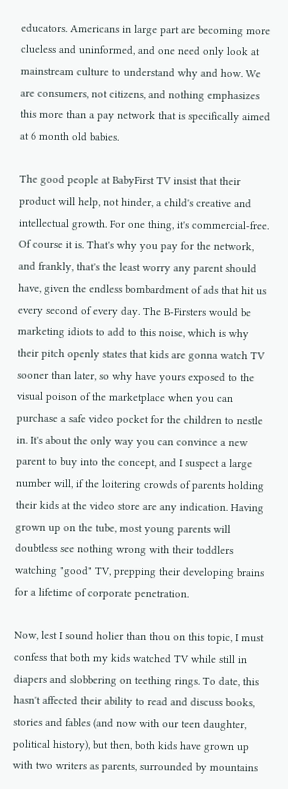educators. Americans in large part are becoming more clueless and uninformed, and one need only look at mainstream culture to understand why and how. We are consumers, not citizens, and nothing emphasizes this more than a pay network that is specifically aimed at 6 month old babies.

The good people at BabyFirst TV insist that their product will help, not hinder, a child's creative and intellectual growth. For one thing, it's commercial-free. Of course it is. That's why you pay for the network, and frankly, that's the least worry any parent should have, given the endless bombardment of ads that hit us every second of every day. The B-Firsters would be marketing idiots to add to this noise, which is why their pitch openly states that kids are gonna watch TV sooner than later, so why have yours exposed to the visual poison of the marketplace when you can purchase a safe video pocket for the children to nestle in. It's about the only way you can convince a new parent to buy into the concept, and I suspect a large number will, if the loitering crowds of parents holding their kids at the video store are any indication. Having grown up on the tube, most young parents will doubtless see nothing wrong with their toddlers watching "good" TV, prepping their developing brains for a lifetime of corporate penetration.

Now, lest I sound holier than thou on this topic, I must confess that both my kids watched TV while still in diapers and slobbering on teething rings. To date, this hasn't affected their ability to read and discuss books, stories and fables (and now with our teen daughter, political history), but then, both kids have grown up with two writers as parents, surrounded by mountains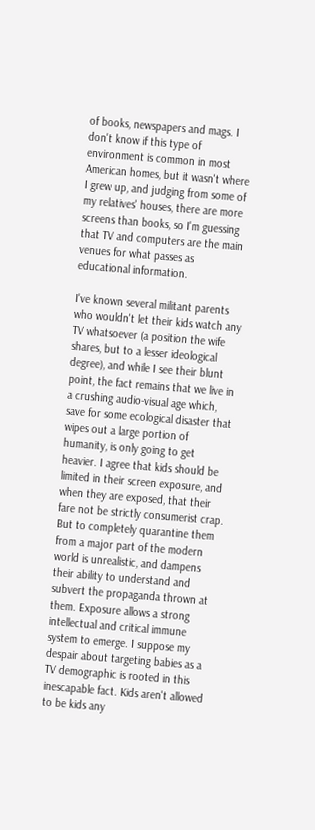of books, newspapers and mags. I don't know if this type of environment is common in most American homes, but it wasn't where I grew up, and judging from some of my relatives' houses, there are more screens than books, so I'm guessing that TV and computers are the main venues for what passes as educational information.

I've known several militant parents who wouldn't let their kids watch any TV whatsoever (a position the wife shares, but to a lesser ideological degree), and while I see their blunt point, the fact remains that we live in a crushing audio-visual age which, save for some ecological disaster that wipes out a large portion of humanity, is only going to get heavier. I agree that kids should be limited in their screen exposure, and when they are exposed, that their fare not be strictly consumerist crap. But to completely quarantine them from a major part of the modern world is unrealistic, and dampens their ability to understand and subvert the propaganda thrown at them. Exposure allows a strong intellectual and critical immune system to emerge. I suppose my despair about targeting babies as a TV demographic is rooted in this inescapable fact. Kids aren't allowed to be kids any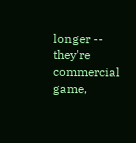longer -- they're commercial game,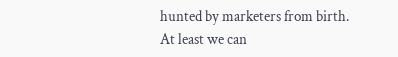hunted by marketers from birth. At least we can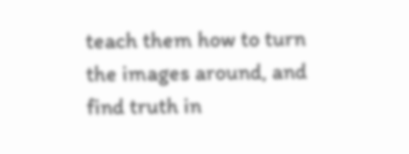teach them how to turn the images around, and find truth in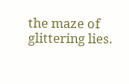the maze of glittering lies.